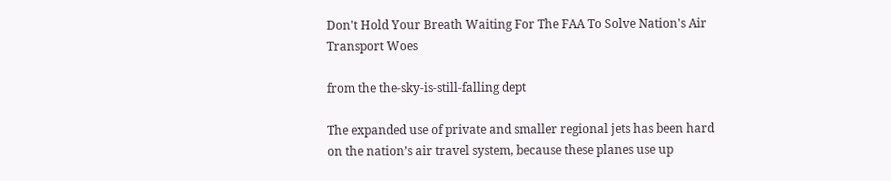Don't Hold Your Breath Waiting For The FAA To Solve Nation's Air Transport Woes

from the the-sky-is-still-falling dept

The expanded use of private and smaller regional jets has been hard on the nation’s air travel system, because these planes use up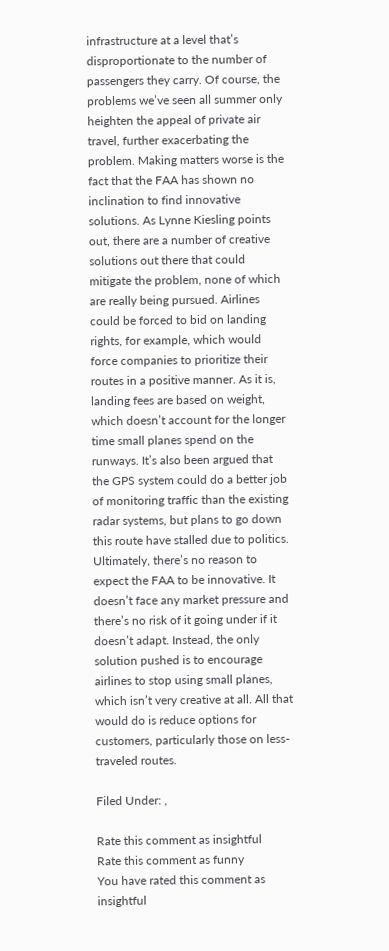infrastructure at a level that’s disproportionate to the number of passengers they carry. Of course, the problems we’ve seen all summer only heighten the appeal of private air travel, further exacerbating the problem. Making matters worse is the fact that the FAA has shown no inclination to find innovative solutions. As Lynne Kiesling points out, there are a number of creative solutions out there that could mitigate the problem, none of which are really being pursued. Airlines could be forced to bid on landing rights, for example, which would force companies to prioritize their routes in a positive manner. As it is, landing fees are based on weight, which doesn’t account for the longer time small planes spend on the runways. It’s also been argued that the GPS system could do a better job of monitoring traffic than the existing radar systems, but plans to go down this route have stalled due to politics. Ultimately, there’s no reason to expect the FAA to be innovative. It doesn’t face any market pressure and there’s no risk of it going under if it doesn’t adapt. Instead, the only solution pushed is to encourage airlines to stop using small planes, which isn’t very creative at all. All that would do is reduce options for customers, particularly those on less-traveled routes.

Filed Under: ,

Rate this comment as insightful
Rate this comment as funny
You have rated this comment as insightful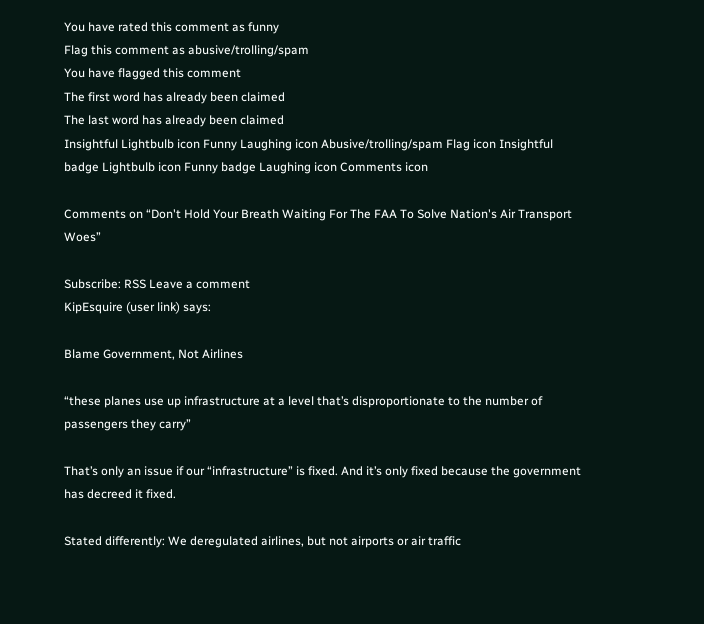You have rated this comment as funny
Flag this comment as abusive/trolling/spam
You have flagged this comment
The first word has already been claimed
The last word has already been claimed
Insightful Lightbulb icon Funny Laughing icon Abusive/trolling/spam Flag icon Insightful badge Lightbulb icon Funny badge Laughing icon Comments icon

Comments on “Don't Hold Your Breath Waiting For The FAA To Solve Nation's Air Transport Woes”

Subscribe: RSS Leave a comment
KipEsquire (user link) says:

Blame Government, Not Airlines

“these planes use up infrastructure at a level that’s disproportionate to the number of passengers they carry”

That’s only an issue if our “infrastructure” is fixed. And it’s only fixed because the government has decreed it fixed.

Stated differently: We deregulated airlines, but not airports or air traffic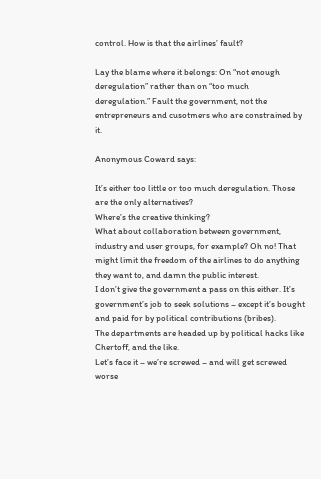control. How is that the airlines’ fault?

Lay the blame where it belongs: On “not enough deregulation” rather than on “too much deregulation.” Fault the government, not the entrepreneurs and cusotmers who are constrained by it.

Anonymous Coward says:

It’s either too little or too much deregulation. Those are the only alternatives?
Where’s the creative thinking?
What about collaboration between government, industry and user groups, for example? Oh no! That might limit the freedom of the airlines to do anything they want to, and damn the public interest.
I don’t give the government a pass on this either. It’s government’s job to seek solutions – except it’s bought and paid for by political contributions (bribes).
The departments are headed up by political hacks like Chertoff, and the like.
Let’s face it – we’re screwed – and will get screwed worse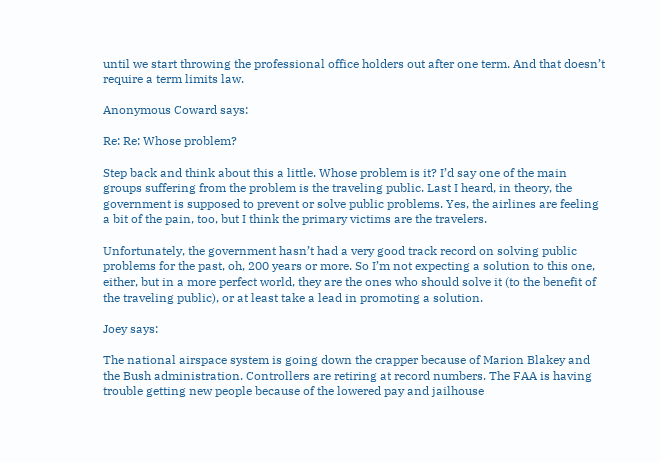until we start throwing the professional office holders out after one term. And that doesn’t require a term limits law.

Anonymous Coward says:

Re: Re: Whose problem?

Step back and think about this a little. Whose problem is it? I’d say one of the main groups suffering from the problem is the traveling public. Last I heard, in theory, the government is supposed to prevent or solve public problems. Yes, the airlines are feeling a bit of the pain, too, but I think the primary victims are the travelers.

Unfortunately, the government hasn’t had a very good track record on solving public problems for the past, oh, 200 years or more. So I’m not expecting a solution to this one, either, but in a more perfect world, they are the ones who should solve it (to the benefit of the traveling public), or at least take a lead in promoting a solution.

Joey says:

The national airspace system is going down the crapper because of Marion Blakey and the Bush administration. Controllers are retiring at record numbers. The FAA is having trouble getting new people because of the lowered pay and jailhouse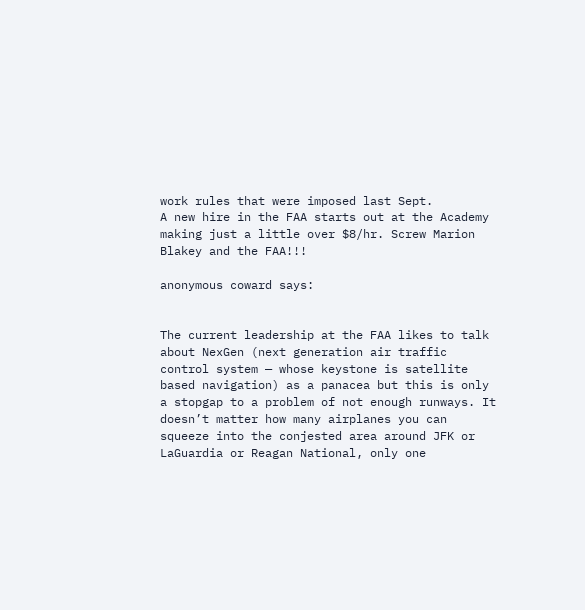work rules that were imposed last Sept.
A new hire in the FAA starts out at the Academy making just a little over $8/hr. Screw Marion Blakey and the FAA!!!

anonymous coward says:


The current leadership at the FAA likes to talk about NexGen (next generation air traffic control system — whose keystone is satellite based navigation) as a panacea but this is only a stopgap to a problem of not enough runways. It doesn’t matter how many airplanes you can squeeze into the conjested area around JFK or LaGuardia or Reagan National, only one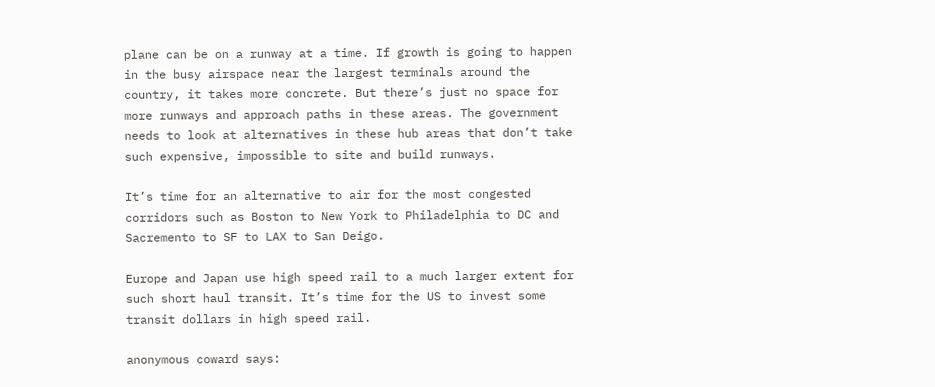plane can be on a runway at a time. If growth is going to happen in the busy airspace near the largest terminals around the country, it takes more concrete. But there’s just no space for more runways and approach paths in these areas. The government needs to look at alternatives in these hub areas that don’t take such expensive, impossible to site and build runways.

It’s time for an alternative to air for the most congested corridors such as Boston to New York to Philadelphia to DC and Sacremento to SF to LAX to San Deigo.

Europe and Japan use high speed rail to a much larger extent for such short haul transit. It’s time for the US to invest some transit dollars in high speed rail.

anonymous coward says: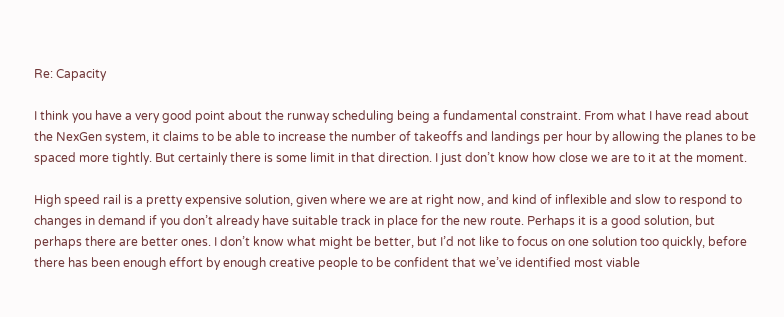Re: Capacity

I think you have a very good point about the runway scheduling being a fundamental constraint. From what I have read about the NexGen system, it claims to be able to increase the number of takeoffs and landings per hour by allowing the planes to be spaced more tightly. But certainly there is some limit in that direction. I just don’t know how close we are to it at the moment.

High speed rail is a pretty expensive solution, given where we are at right now, and kind of inflexible and slow to respond to changes in demand if you don’t already have suitable track in place for the new route. Perhaps it is a good solution, but perhaps there are better ones. I don’t know what might be better, but I’d not like to focus on one solution too quickly, before there has been enough effort by enough creative people to be confident that we’ve identified most viable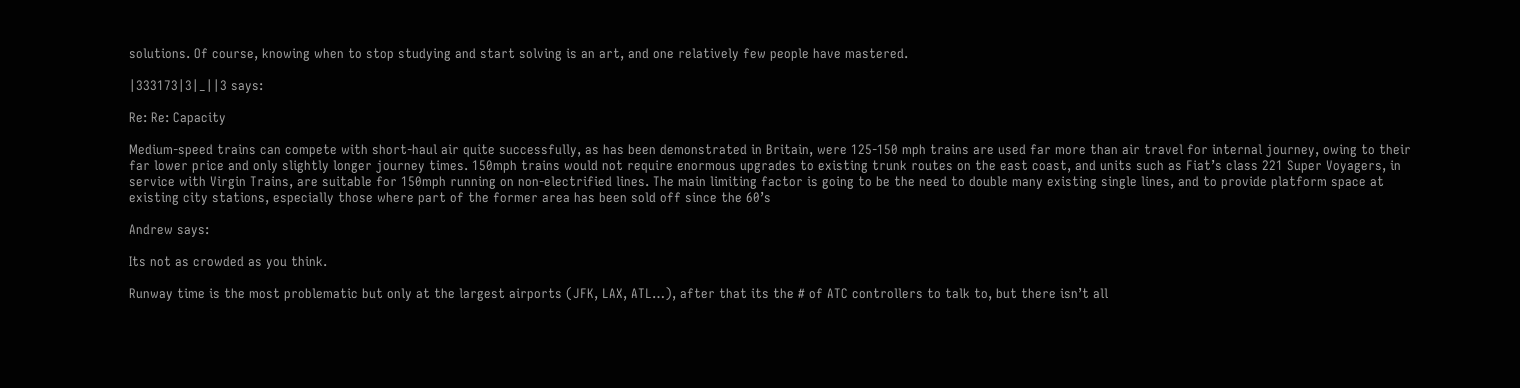solutions. Of course, knowing when to stop studying and start solving is an art, and one relatively few people have mastered.

|333173|3|_||3 says:

Re: Re: Capacity

Medium-speed trains can compete with short-haul air quite successfully, as has been demonstrated in Britain, were 125-150 mph trains are used far more than air travel for internal journey, owing to their far lower price and only slightly longer journey times. 150mph trains would not require enormous upgrades to existing trunk routes on the east coast, and units such as Fiat’s class 221 Super Voyagers, in service with Virgin Trains, are suitable for 150mph running on non-electrified lines. The main limiting factor is going to be the need to double many existing single lines, and to provide platform space at existing city stations, especially those where part of the former area has been sold off since the 60’s

Andrew says:

Its not as crowded as you think.

Runway time is the most problematic but only at the largest airports (JFK, LAX, ATL…), after that its the # of ATC controllers to talk to, but there isn’t all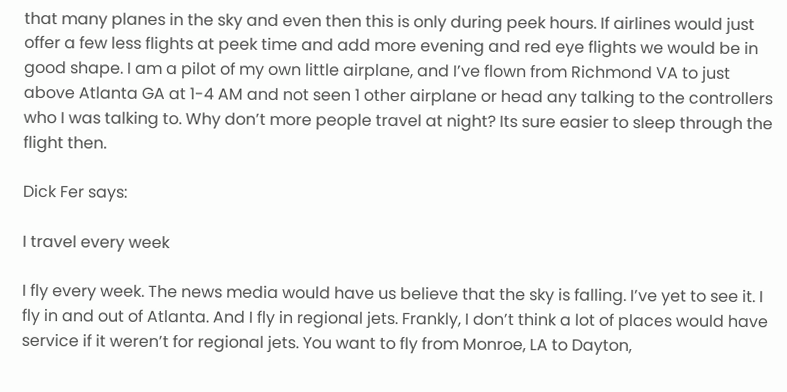that many planes in the sky and even then this is only during peek hours. If airlines would just offer a few less flights at peek time and add more evening and red eye flights we would be in good shape. I am a pilot of my own little airplane, and I’ve flown from Richmond VA to just above Atlanta GA at 1-4 AM and not seen 1 other airplane or head any talking to the controllers who I was talking to. Why don’t more people travel at night? Its sure easier to sleep through the flight then.

Dick Fer says:

I travel every week

I fly every week. The news media would have us believe that the sky is falling. I’ve yet to see it. I fly in and out of Atlanta. And I fly in regional jets. Frankly, I don’t think a lot of places would have service if it weren’t for regional jets. You want to fly from Monroe, LA to Dayton,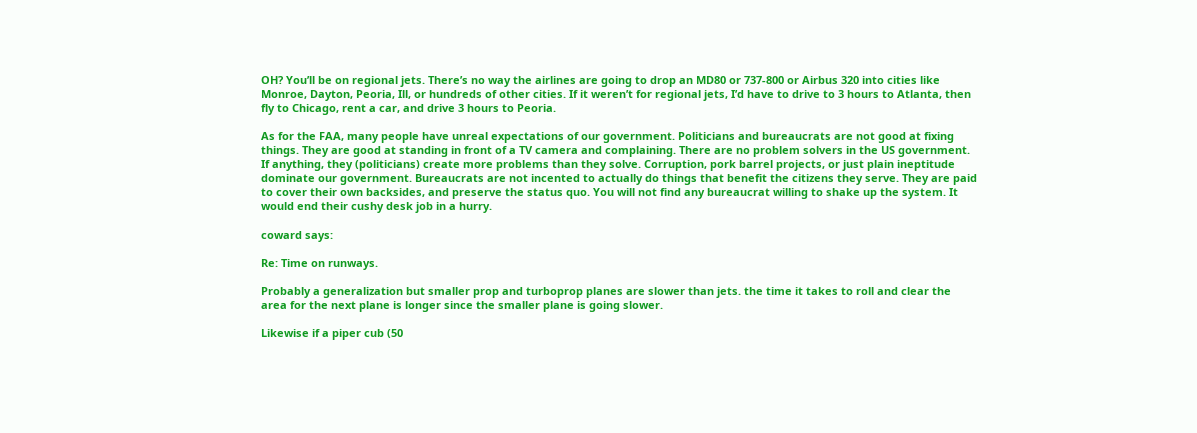OH? You’ll be on regional jets. There’s no way the airlines are going to drop an MD80 or 737-800 or Airbus 320 into cities like Monroe, Dayton, Peoria, Ill, or hundreds of other cities. If it weren’t for regional jets, I’d have to drive to 3 hours to Atlanta, then fly to Chicago, rent a car, and drive 3 hours to Peoria.

As for the FAA, many people have unreal expectations of our government. Politicians and bureaucrats are not good at fixing things. They are good at standing in front of a TV camera and complaining. There are no problem solvers in the US government. If anything, they (politicians) create more problems than they solve. Corruption, pork barrel projects, or just plain ineptitude dominate our government. Bureaucrats are not incented to actually do things that benefit the citizens they serve. They are paid to cover their own backsides, and preserve the status quo. You will not find any bureaucrat willing to shake up the system. It would end their cushy desk job in a hurry.

coward says:

Re: Time on runways.

Probably a generalization but smaller prop and turboprop planes are slower than jets. the time it takes to roll and clear the area for the next plane is longer since the smaller plane is going slower.

Likewise if a piper cub (50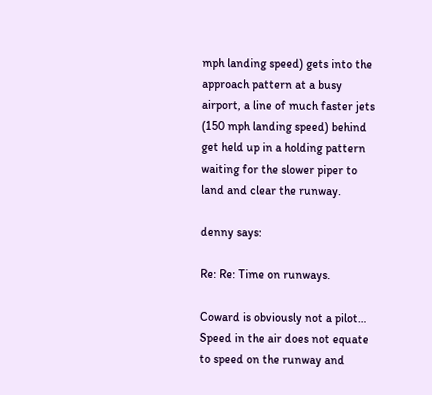mph landing speed) gets into the approach pattern at a busy airport, a line of much faster jets (150 mph landing speed) behind get held up in a holding pattern waiting for the slower piper to land and clear the runway.

denny says:

Re: Re: Time on runways.

Coward is obviously not a pilot… Speed in the air does not equate to speed on the runway and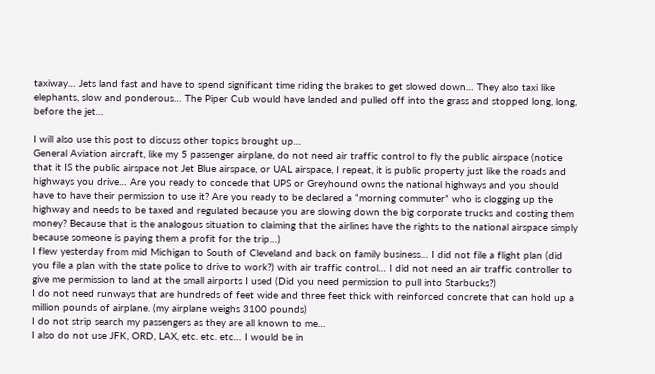taxiway… Jets land fast and have to spend significant time riding the brakes to get slowed down… They also taxi like elephants, slow and ponderous… The Piper Cub would have landed and pulled off into the grass and stopped long, long, before the jet…

I will also use this post to discuss other topics brought up…
General Aviation aircraft, like my 5 passenger airplane, do not need air traffic control to fly the public airspace (notice that it IS the public airspace not Jet Blue airspace, or UAL airspace, I repeat, it is public property just like the roads and highways you drive… Are you ready to concede that UPS or Greyhound owns the national highways and you should have to have their permission to use it? Are you ready to be declared a “morning commuter” who is clogging up the highway and needs to be taxed and regulated because you are slowing down the big corporate trucks and costing them money? Because that is the analogous situation to claiming that the airlines have the rights to the national airspace simply because someone is paying them a profit for the trip…)
I flew yesterday from mid Michigan to South of Cleveland and back on family business… I did not file a flight plan (did you file a plan with the state police to drive to work?) with air traffic control… I did not need an air traffic controller to give me permission to land at the small airports I used (Did you need permission to pull into Starbucks?)
I do not need runways that are hundreds of feet wide and three feet thick with reinforced concrete that can hold up a million pounds of airplane. (my airplane weighs 3100 pounds)
I do not strip search my passengers as they are all known to me…
I also do not use JFK, ORD, LAX, etc. etc. etc… I would be in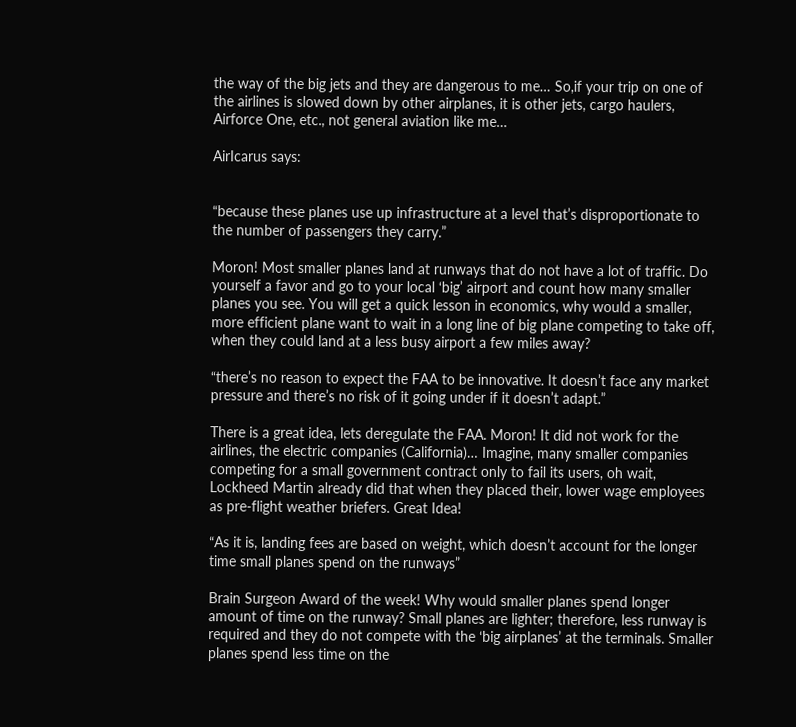the way of the big jets and they are dangerous to me… So,if your trip on one of the airlines is slowed down by other airplanes, it is other jets, cargo haulers, Airforce One, etc., not general aviation like me…

AirIcarus says:


“because these planes use up infrastructure at a level that’s disproportionate to the number of passengers they carry.”

Moron! Most smaller planes land at runways that do not have a lot of traffic. Do yourself a favor and go to your local ‘big’ airport and count how many smaller planes you see. You will get a quick lesson in economics, why would a smaller, more efficient plane want to wait in a long line of big plane competing to take off, when they could land at a less busy airport a few miles away?

“there’s no reason to expect the FAA to be innovative. It doesn’t face any market pressure and there’s no risk of it going under if it doesn’t adapt.”

There is a great idea, lets deregulate the FAA. Moron! It did not work for the airlines, the electric companies (California)… Imagine, many smaller companies competing for a small government contract only to fail its users, oh wait, Lockheed Martin already did that when they placed their, lower wage employees as pre-flight weather briefers. Great Idea!

“As it is, landing fees are based on weight, which doesn’t account for the longer time small planes spend on the runways”

Brain Surgeon Award of the week! Why would smaller planes spend longer amount of time on the runway? Small planes are lighter; therefore, less runway is required and they do not compete with the ‘big airplanes’ at the terminals. Smaller planes spend less time on the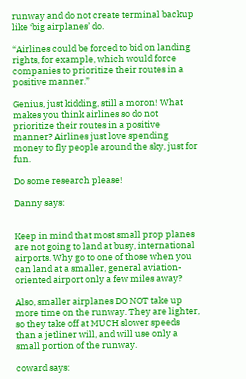runway and do not create terminal backup like ‘big airplanes’ do.

“Airlines could be forced to bid on landing rights, for example, which would force companies to prioritize their routes in a positive manner.”

Genius, just kidding, still a moron! What makes you think airlines so do not prioritize their routes in a positive manner? Airlines just love spending money to fly people around the sky, just for fun.

Do some research please!

Danny says:


Keep in mind that most small prop planes are not going to land at busy, international airports. Why go to one of those when you can land at a smaller, general aviation-oriented airport only a few miles away?

Also, smaller airplanes DO NOT take up more time on the runway. They are lighter, so they take off at MUCH slower speeds than a jetliner will, and will use only a small portion of the runway.

coward says: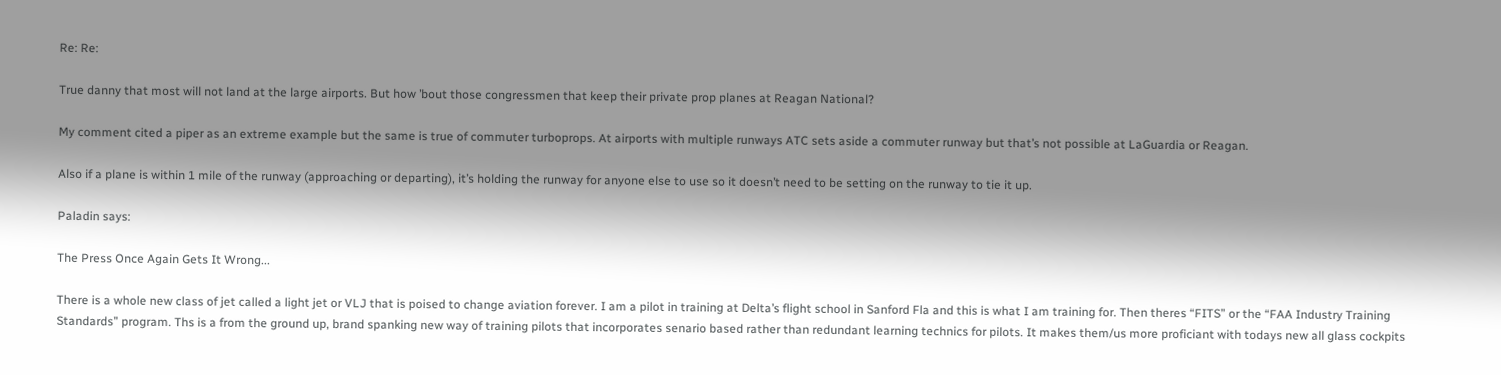Re: Re:

True danny that most will not land at the large airports. But how ’bout those congressmen that keep their private prop planes at Reagan National?

My comment cited a piper as an extreme example but the same is true of commuter turboprops. At airports with multiple runways ATC sets aside a commuter runway but that’s not possible at LaGuardia or Reagan.

Also if a plane is within 1 mile of the runway (approaching or departing), it’s holding the runway for anyone else to use so it doesn’t need to be setting on the runway to tie it up.

Paladin says:

The Press Once Again Gets It Wrong...

There is a whole new class of jet called a light jet or VLJ that is poised to change aviation forever. I am a pilot in training at Delta’s flight school in Sanford Fla and this is what I am training for. Then theres “FITS” or the “FAA Industry Training Standards” program. Ths is a from the ground up, brand spanking new way of training pilots that incorporates senario based rather than redundant learning technics for pilots. It makes them/us more proficiant with todays new all glass cockpits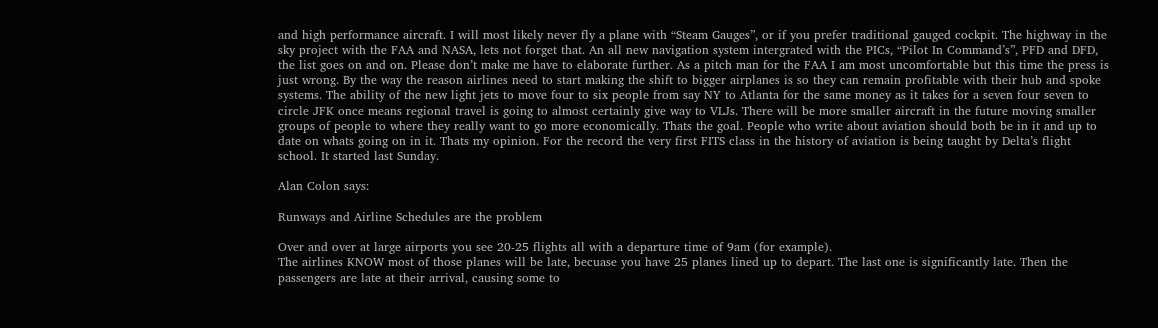and high performance aircraft. I will most likely never fly a plane with “Steam Gauges”, or if you prefer traditional gauged cockpit. The highway in the sky project with the FAA and NASA, lets not forget that. An all new navigation system intergrated with the PICs, “Pilot In Command’s”, PFD and DFD, the list goes on and on. Please don’t make me have to elaborate further. As a pitch man for the FAA I am most uncomfortable but this time the press is just wrong. By the way the reason airlines need to start making the shift to bigger airplanes is so they can remain profitable with their hub and spoke systems. The ability of the new light jets to move four to six people from say NY to Atlanta for the same money as it takes for a seven four seven to circle JFK once means regional travel is going to almost certainly give way to VLJs. There will be more smaller aircraft in the future moving smaller groups of people to where they really want to go more economically. Thats the goal. People who write about aviation should both be in it and up to date on whats going on in it. Thats my opinion. For the record the very first FITS class in the history of aviation is being taught by Delta’s flight school. It started last Sunday.

Alan Colon says:

Runways and Airline Schedules are the problem

Over and over at large airports you see 20-25 flights all with a departure time of 9am (for example).
The airlines KNOW most of those planes will be late, becuase you have 25 planes lined up to depart. The last one is significantly late. Then the passengers are late at their arrival, causing some to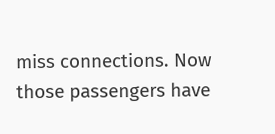miss connections. Now those passengers have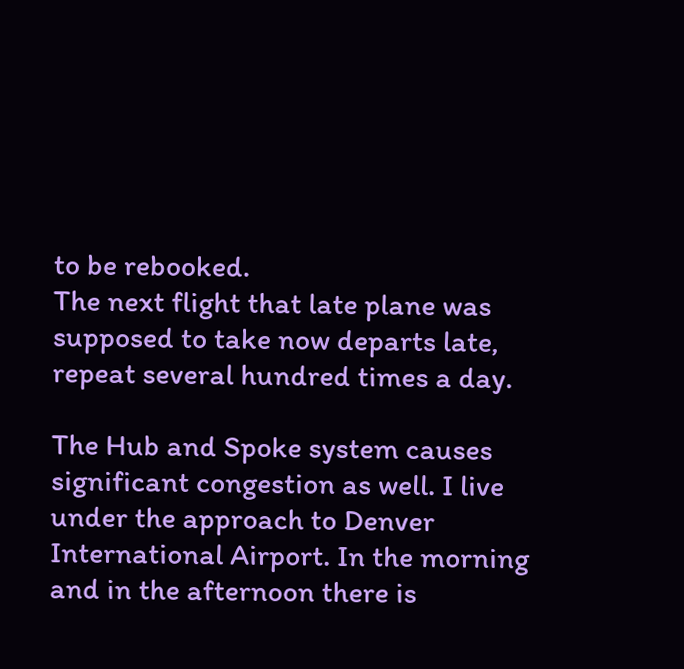to be rebooked.
The next flight that late plane was supposed to take now departs late, repeat several hundred times a day.

The Hub and Spoke system causes significant congestion as well. I live under the approach to Denver International Airport. In the morning and in the afternoon there is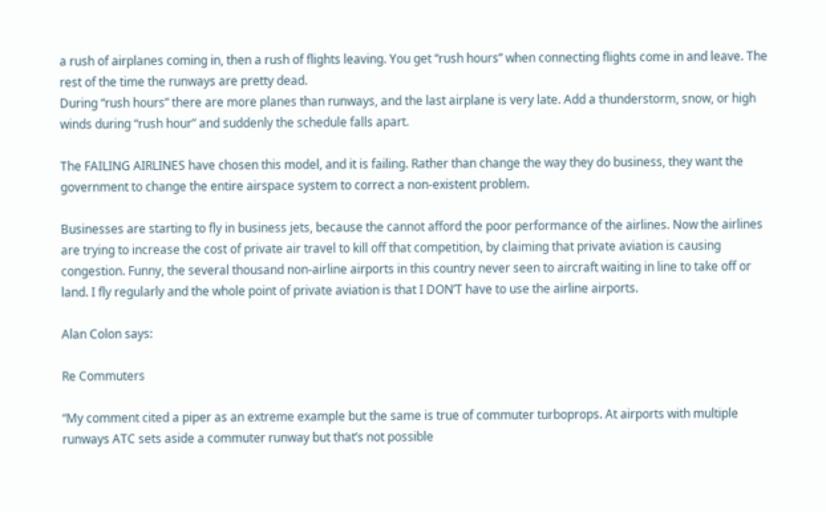a rush of airplanes coming in, then a rush of flights leaving. You get “rush hours” when connecting flights come in and leave. The rest of the time the runways are pretty dead.
During “rush hours” there are more planes than runways, and the last airplane is very late. Add a thunderstorm, snow, or high winds during “rush hour” and suddenly the schedule falls apart.

The FAILING AIRLINES have chosen this model, and it is failing. Rather than change the way they do business, they want the government to change the entire airspace system to correct a non-existent problem.

Businesses are starting to fly in business jets, because the cannot afford the poor performance of the airlines. Now the airlines are trying to increase the cost of private air travel to kill off that competition, by claiming that private aviation is causing congestion. Funny, the several thousand non-airline airports in this country never seen to aircraft waiting in line to take off or land. I fly regularly and the whole point of private aviation is that I DON’T have to use the airline airports.

Alan Colon says:

Re Commuters

“My comment cited a piper as an extreme example but the same is true of commuter turboprops. At airports with multiple runways ATC sets aside a commuter runway but that’s not possible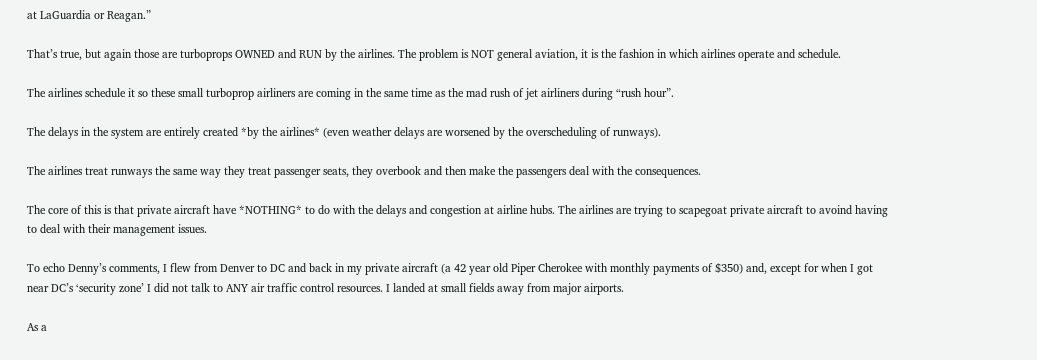at LaGuardia or Reagan.”

That’s true, but again those are turboprops OWNED and RUN by the airlines. The problem is NOT general aviation, it is the fashion in which airlines operate and schedule.

The airlines schedule it so these small turboprop airliners are coming in the same time as the mad rush of jet airliners during “rush hour”.

The delays in the system are entirely created *by the airlines* (even weather delays are worsened by the overscheduling of runways).

The airlines treat runways the same way they treat passenger seats, they overbook and then make the passengers deal with the consequences.

The core of this is that private aircraft have *NOTHING* to do with the delays and congestion at airline hubs. The airlines are trying to scapegoat private aircraft to avoind having to deal with their management issues.

To echo Denny’s comments, I flew from Denver to DC and back in my private aircraft (a 42 year old Piper Cherokee with monthly payments of $350) and, except for when I got near DC’s ‘security zone’ I did not talk to ANY air traffic control resources. I landed at small fields away from major airports.

As a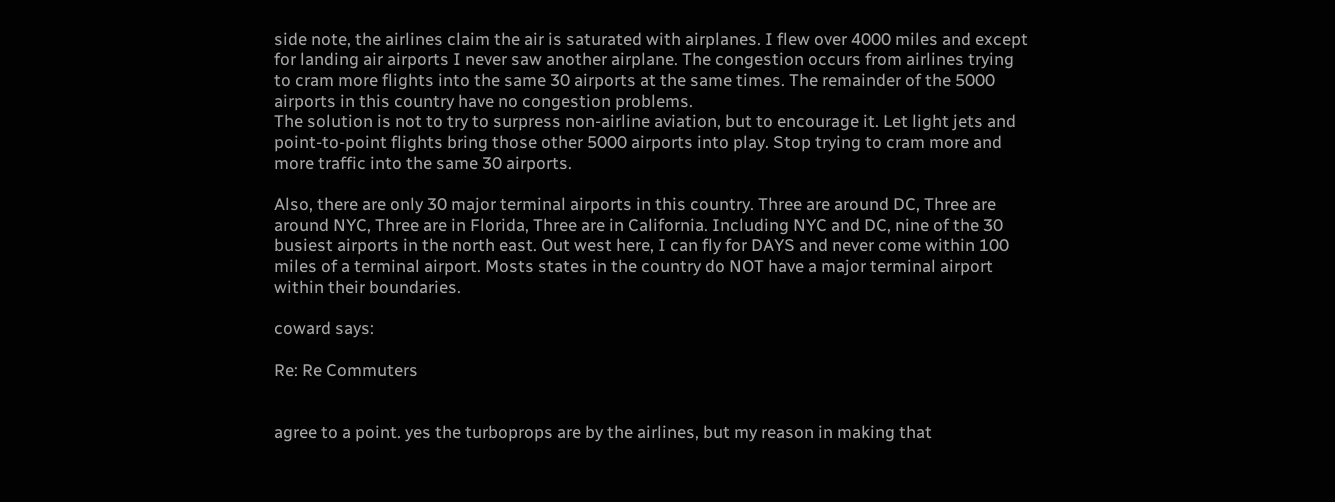side note, the airlines claim the air is saturated with airplanes. I flew over 4000 miles and except for landing air airports I never saw another airplane. The congestion occurs from airlines trying to cram more flights into the same 30 airports at the same times. The remainder of the 5000 airports in this country have no congestion problems.
The solution is not to try to surpress non-airline aviation, but to encourage it. Let light jets and point-to-point flights bring those other 5000 airports into play. Stop trying to cram more and more traffic into the same 30 airports.

Also, there are only 30 major terminal airports in this country. Three are around DC, Three are around NYC, Three are in Florida, Three are in California. Including NYC and DC, nine of the 30 busiest airports in the north east. Out west here, I can fly for DAYS and never come within 100 miles of a terminal airport. Mosts states in the country do NOT have a major terminal airport within their boundaries.

coward says:

Re: Re Commuters


agree to a point. yes the turboprops are by the airlines, but my reason in making that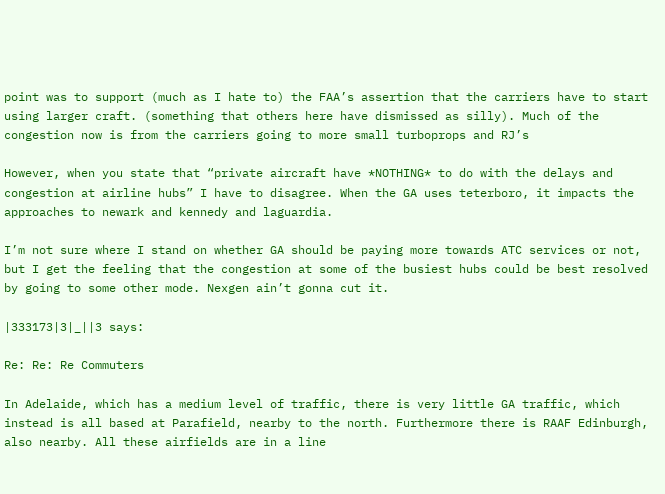point was to support (much as I hate to) the FAA’s assertion that the carriers have to start using larger craft. (something that others here have dismissed as silly). Much of the congestion now is from the carriers going to more small turboprops and RJ’s

However, when you state that “private aircraft have *NOTHING* to do with the delays and congestion at airline hubs” I have to disagree. When the GA uses teterboro, it impacts the approaches to newark and kennedy and laguardia.

I’m not sure where I stand on whether GA should be paying more towards ATC services or not, but I get the feeling that the congestion at some of the busiest hubs could be best resolved by going to some other mode. Nexgen ain’t gonna cut it.

|333173|3|_||3 says:

Re: Re: Re Commuters

In Adelaide, which has a medium level of traffic, there is very little GA traffic, which instead is all based at Parafield, nearby to the north. Furthermore there is RAAF Edinburgh, also nearby. All these airfields are in a line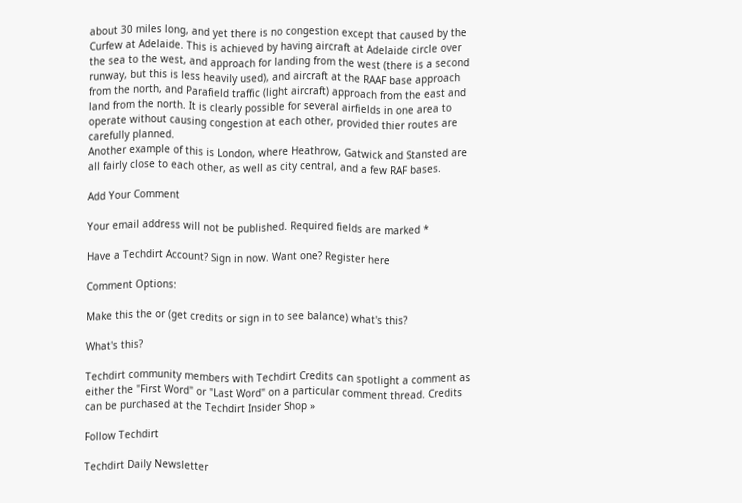about 30 miles long, and yet there is no congestion except that caused by the Curfew at Adelaide. This is achieved by having aircraft at Adelaide circle over the sea to the west, and approach for landing from the west (there is a second runway, but this is less heavily used), and aircraft at the RAAF base approach from the north, and Parafield traffic (light aircraft) approach from the east and land from the north. It is clearly possible for several airfields in one area to operate without causing congestion at each other, provided thier routes are carefully planned.
Another example of this is London, where Heathrow, Gatwick and Stansted are all fairly close to each other, as well as city central, and a few RAF bases.

Add Your Comment

Your email address will not be published. Required fields are marked *

Have a Techdirt Account? Sign in now. Want one? Register here

Comment Options:

Make this the or (get credits or sign in to see balance) what's this?

What's this?

Techdirt community members with Techdirt Credits can spotlight a comment as either the "First Word" or "Last Word" on a particular comment thread. Credits can be purchased at the Techdirt Insider Shop »

Follow Techdirt

Techdirt Daily Newsletter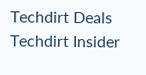Techdirt Deals
Techdirt Insider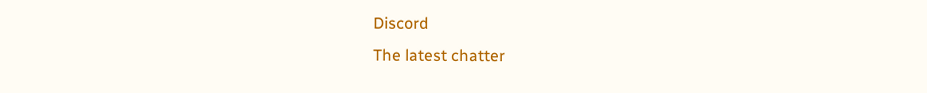Discord
The latest chatter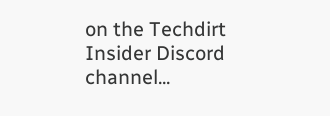on the Techdirt Insider Discord channel...